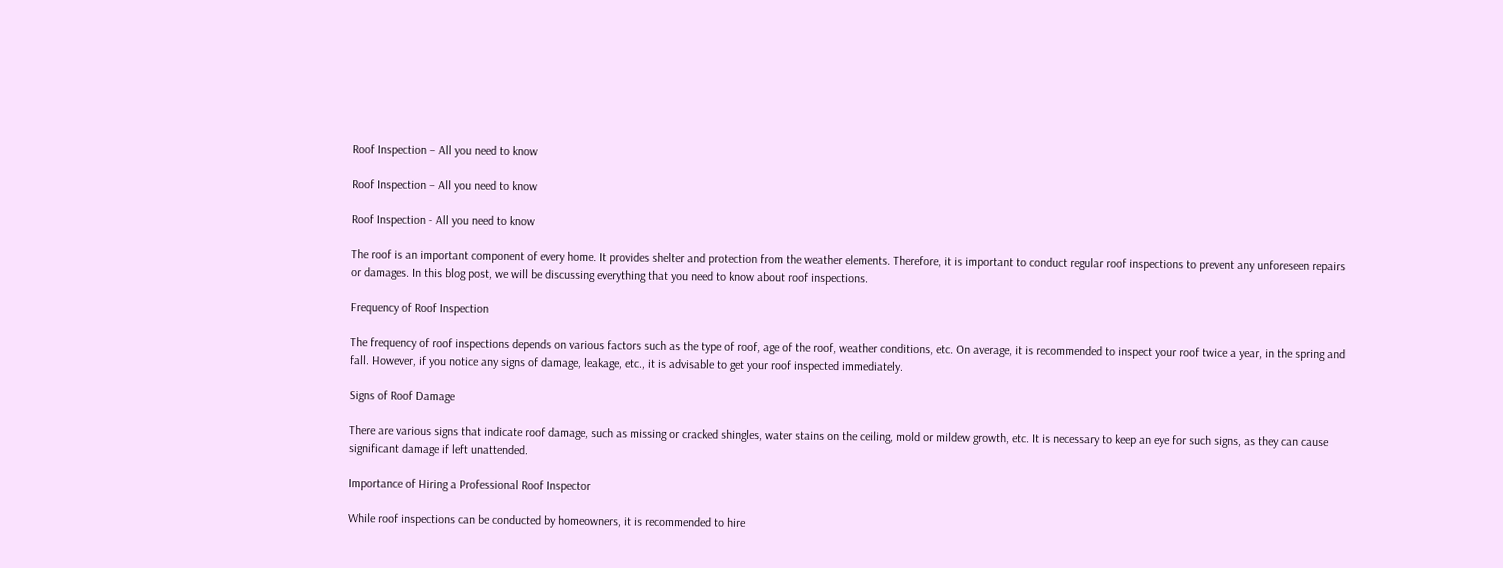Roof Inspection – All you need to know

Roof Inspection – All you need to know

Roof Inspection - All you need to know

The roof is an important component of every home. It provides shelter and protection from the weather elements. Therefore, it is important to conduct regular roof inspections to prevent any unforeseen repairs or damages. In this blog post, we will be discussing everything that you need to know about roof inspections.

Frequency of Roof Inspection

The frequency of roof inspections depends on various factors such as the type of roof, age of the roof, weather conditions, etc. On average, it is recommended to inspect your roof twice a year, in the spring and fall. However, if you notice any signs of damage, leakage, etc., it is advisable to get your roof inspected immediately.

Signs of Roof Damage

There are various signs that indicate roof damage, such as missing or cracked shingles, water stains on the ceiling, mold or mildew growth, etc. It is necessary to keep an eye for such signs, as they can cause significant damage if left unattended.

Importance of Hiring a Professional Roof Inspector

While roof inspections can be conducted by homeowners, it is recommended to hire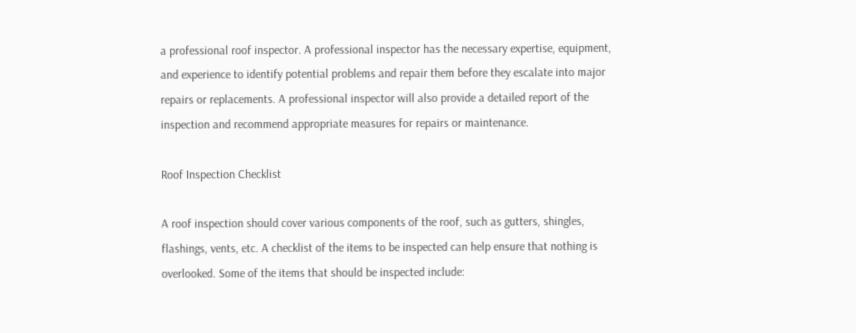a professional roof inspector. A professional inspector has the necessary expertise, equipment, and experience to identify potential problems and repair them before they escalate into major repairs or replacements. A professional inspector will also provide a detailed report of the inspection and recommend appropriate measures for repairs or maintenance.

Roof Inspection Checklist

A roof inspection should cover various components of the roof, such as gutters, shingles, flashings, vents, etc. A checklist of the items to be inspected can help ensure that nothing is overlooked. Some of the items that should be inspected include: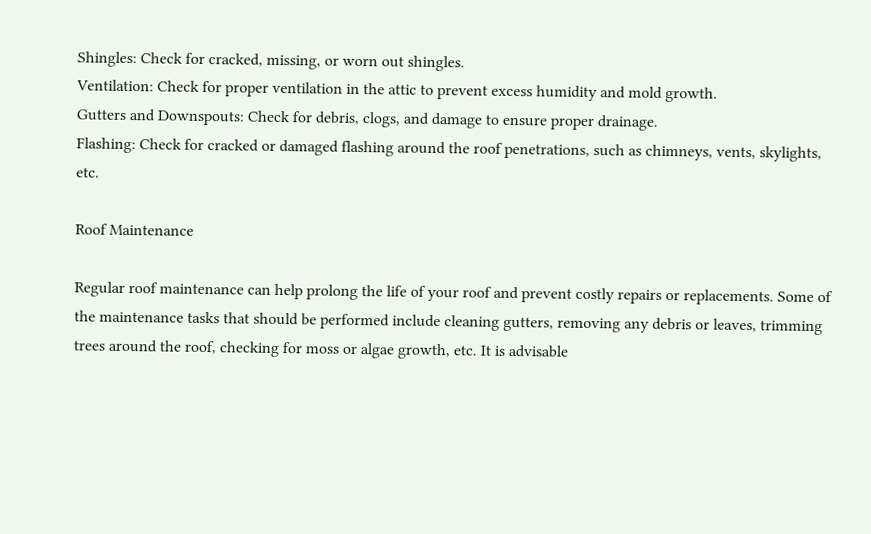Shingles: Check for cracked, missing, or worn out shingles.
Ventilation: Check for proper ventilation in the attic to prevent excess humidity and mold growth.
Gutters and Downspouts: Check for debris, clogs, and damage to ensure proper drainage.
Flashing: Check for cracked or damaged flashing around the roof penetrations, such as chimneys, vents, skylights, etc.

Roof Maintenance

Regular roof maintenance can help prolong the life of your roof and prevent costly repairs or replacements. Some of the maintenance tasks that should be performed include cleaning gutters, removing any debris or leaves, trimming trees around the roof, checking for moss or algae growth, etc. It is advisable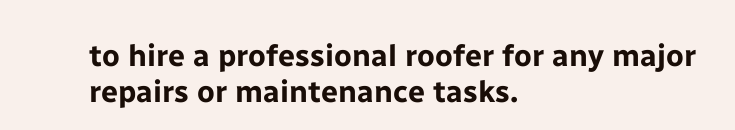to hire a professional roofer for any major repairs or maintenance tasks.